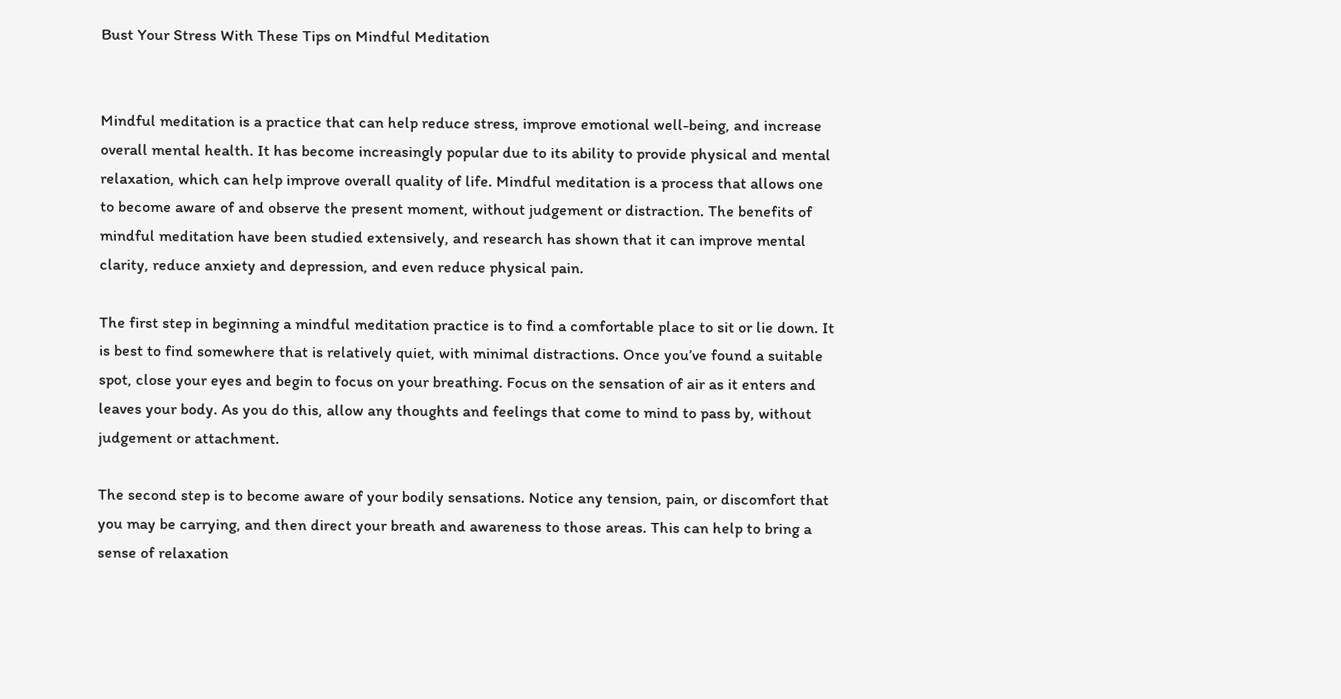Bust Your Stress With These Tips on Mindful Meditation


Mindful meditation is a practice that can help reduce stress, improve emotional well-being, and increase overall mental health. It has become increasingly popular due to its ability to provide physical and mental relaxation, which can help improve overall quality of life. Mindful meditation is a process that allows one to become aware of and observe the present moment, without judgement or distraction. The benefits of mindful meditation have been studied extensively, and research has shown that it can improve mental clarity, reduce anxiety and depression, and even reduce physical pain.

The first step in beginning a mindful meditation practice is to find a comfortable place to sit or lie down. It is best to find somewhere that is relatively quiet, with minimal distractions. Once you’ve found a suitable spot, close your eyes and begin to focus on your breathing. Focus on the sensation of air as it enters and leaves your body. As you do this, allow any thoughts and feelings that come to mind to pass by, without judgement or attachment.

The second step is to become aware of your bodily sensations. Notice any tension, pain, or discomfort that you may be carrying, and then direct your breath and awareness to those areas. This can help to bring a sense of relaxation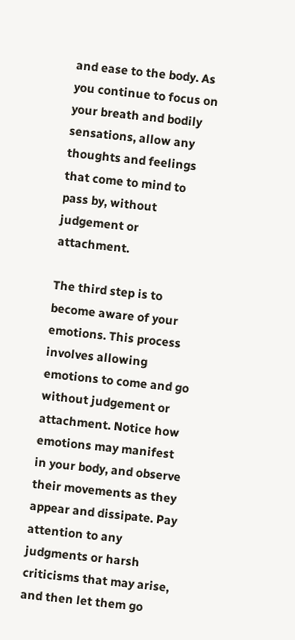and ease to the body. As you continue to focus on your breath and bodily sensations, allow any thoughts and feelings that come to mind to pass by, without judgement or attachment.

The third step is to become aware of your emotions. This process involves allowing emotions to come and go without judgement or attachment. Notice how emotions may manifest in your body, and observe their movements as they appear and dissipate. Pay attention to any judgments or harsh criticisms that may arise, and then let them go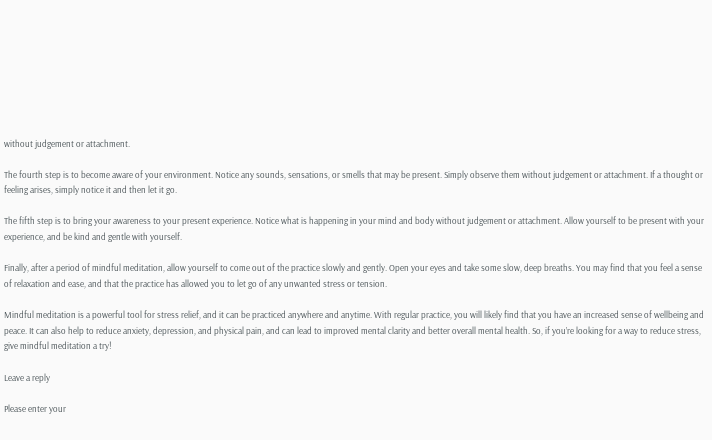without judgement or attachment.

The fourth step is to become aware of your environment. Notice any sounds, sensations, or smells that may be present. Simply observe them without judgement or attachment. If a thought or feeling arises, simply notice it and then let it go.

The fifth step is to bring your awareness to your present experience. Notice what is happening in your mind and body without judgement or attachment. Allow yourself to be present with your experience, and be kind and gentle with yourself.

Finally, after a period of mindful meditation, allow yourself to come out of the practice slowly and gently. Open your eyes and take some slow, deep breaths. You may find that you feel a sense of relaxation and ease, and that the practice has allowed you to let go of any unwanted stress or tension.

Mindful meditation is a powerful tool for stress relief, and it can be practiced anywhere and anytime. With regular practice, you will likely find that you have an increased sense of wellbeing and peace. It can also help to reduce anxiety, depression, and physical pain, and can lead to improved mental clarity and better overall mental health. So, if you’re looking for a way to reduce stress, give mindful meditation a try!

Leave a reply

Please enter your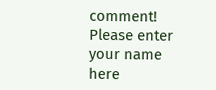comment!
Please enter your name here